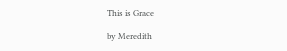This is Grace

by Meredith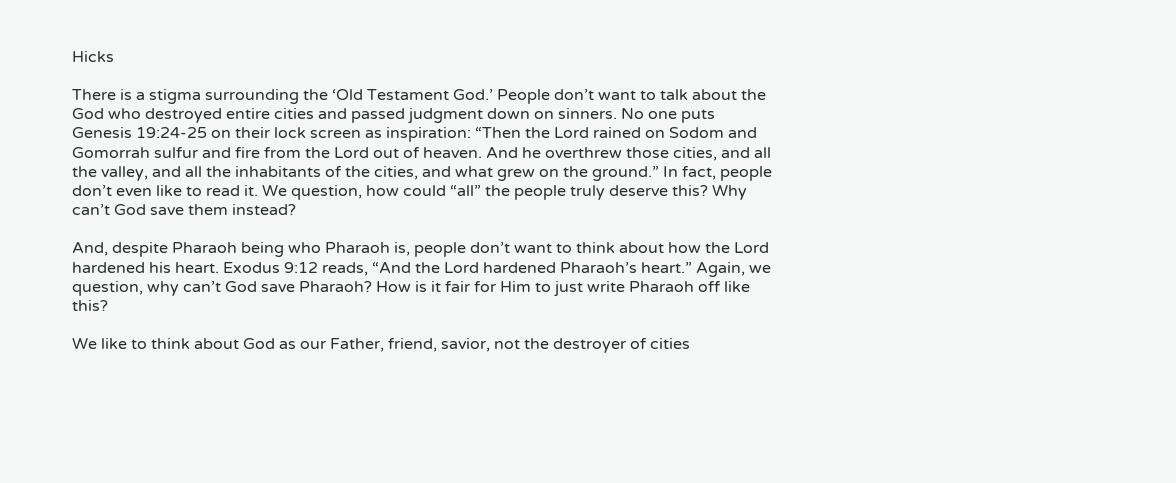Hicks

There is a stigma surrounding the ‘Old Testament God.’ People don’t want to talk about the God who destroyed entire cities and passed judgment down on sinners. No one puts Genesis 19:24-25 on their lock screen as inspiration: “Then the Lord rained on Sodom and Gomorrah sulfur and fire from the Lord out of heaven. And he overthrew those cities, and all the valley, and all the inhabitants of the cities, and what grew on the ground.” In fact, people don’t even like to read it. We question, how could “all” the people truly deserve this? Why can’t God save them instead?

And, despite Pharaoh being who Pharaoh is, people don’t want to think about how the Lord hardened his heart. Exodus 9:12 reads, “And the Lord hardened Pharaoh’s heart.” Again, we question, why can’t God save Pharaoh? How is it fair for Him to just write Pharaoh off like this?

We like to think about God as our Father, friend, savior, not the destroyer of cities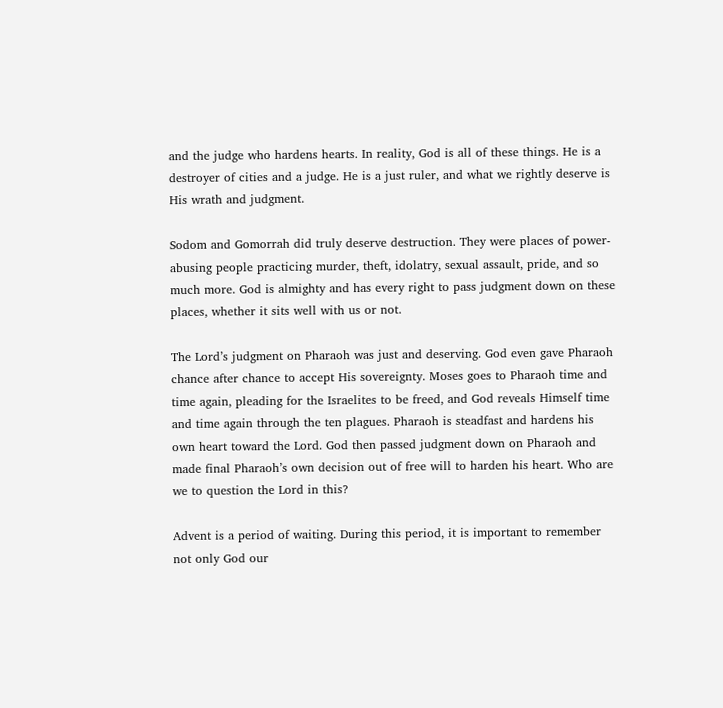and the judge who hardens hearts. In reality, God is all of these things. He is a destroyer of cities and a judge. He is a just ruler, and what we rightly deserve is His wrath and judgment.

Sodom and Gomorrah did truly deserve destruction. They were places of power-abusing people practicing murder, theft, idolatry, sexual assault, pride, and so much more. God is almighty and has every right to pass judgment down on these places, whether it sits well with us or not.

The Lord’s judgment on Pharaoh was just and deserving. God even gave Pharaoh chance after chance to accept His sovereignty. Moses goes to Pharaoh time and time again, pleading for the Israelites to be freed, and God reveals Himself time and time again through the ten plagues. Pharaoh is steadfast and hardens his own heart toward the Lord. God then passed judgment down on Pharaoh and made final Pharaoh’s own decision out of free will to harden his heart. Who are we to question the Lord in this?

Advent is a period of waiting. During this period, it is important to remember not only God our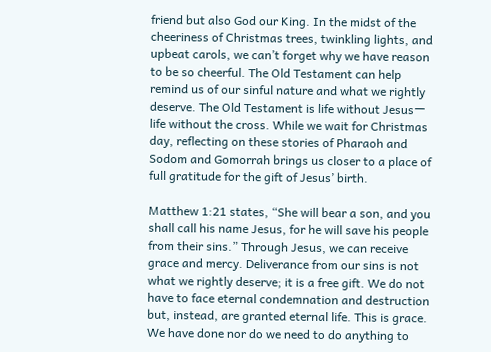friend but also God our King. In the midst of the cheeriness of Christmas trees, twinkling lights, and upbeat carols, we can’t forget why we have reason to be so cheerful. The Old Testament can help remind us of our sinful nature and what we rightly deserve. The Old Testament is life without Jesusーlife without the cross. While we wait for Christmas day, reflecting on these stories of Pharaoh and Sodom and Gomorrah brings us closer to a place of full gratitude for the gift of Jesus’ birth.

Matthew 1:21 states, “She will bear a son, and you shall call his name Jesus, for he will save his people from their sins.” Through Jesus, we can receive grace and mercy. Deliverance from our sins is not what we rightly deserve; it is a free gift. We do not have to face eternal condemnation and destruction but, instead, are granted eternal life. This is grace. We have done nor do we need to do anything to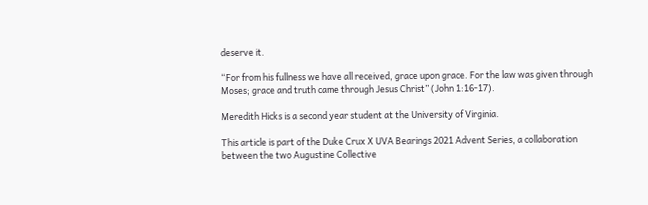deserve it.

“For from his fullness we have all received, grace upon grace. For the law was given through Moses; grace and truth came through Jesus Christ” (John 1:16-17).

Meredith Hicks is a second year student at the University of Virginia.

This article is part of the Duke Crux X UVA Bearings 2021 Advent Series, a collaboration between the two Augustine Collective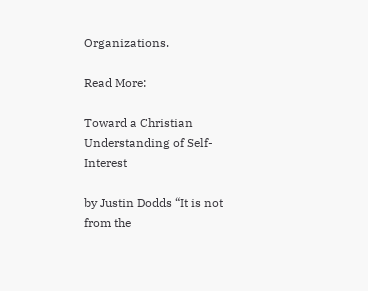Organizations.

Read More:

Toward a Christian Understanding of Self-Interest

by Justin Dodds “It is not from the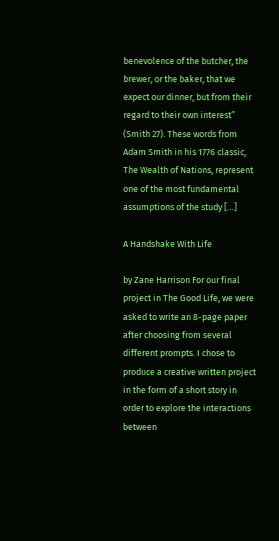benevolence of the butcher, the brewer, or the baker, that we expect our dinner, but from their regard to their own interest” (Smith 27). These words from Adam Smith in his 1776 classic, The Wealth of Nations, represent one of the most fundamental assumptions of the study […]

A Handshake With Life

by Zane Harrison For our final project in The Good Life, we were asked to write an 8-page paper after choosing from several different prompts. I chose to produce a creative written project in the form of a short story in order to explore the interactions between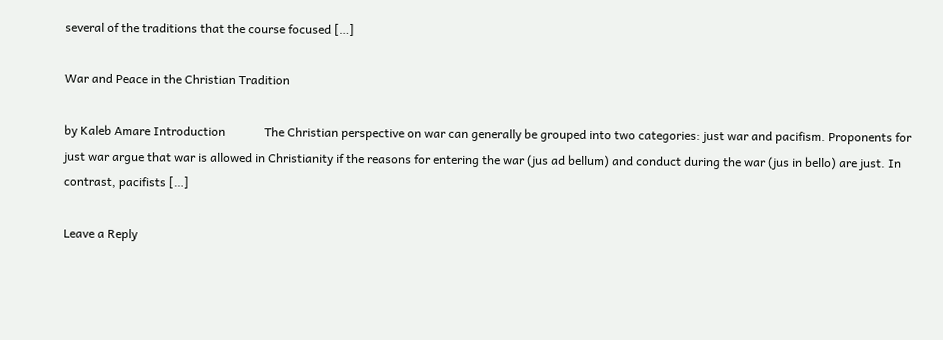several of the traditions that the course focused […]

War and Peace in the Christian Tradition

by Kaleb Amare Introduction             The Christian perspective on war can generally be grouped into two categories: just war and pacifism. Proponents for just war argue that war is allowed in Christianity if the reasons for entering the war (jus ad bellum) and conduct during the war (jus in bello) are just. In contrast, pacifists […]

Leave a Reply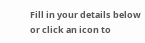Fill in your details below or click an icon to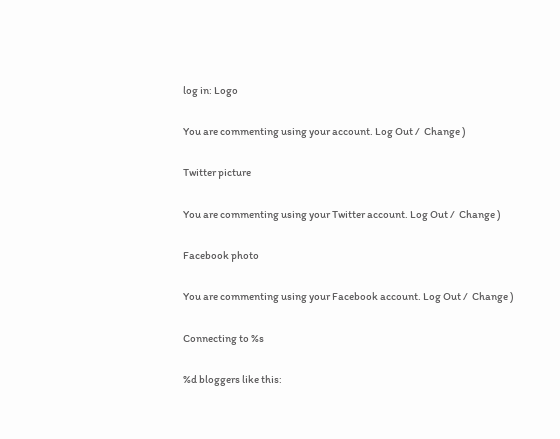log in: Logo

You are commenting using your account. Log Out /  Change )

Twitter picture

You are commenting using your Twitter account. Log Out /  Change )

Facebook photo

You are commenting using your Facebook account. Log Out /  Change )

Connecting to %s

%d bloggers like this: